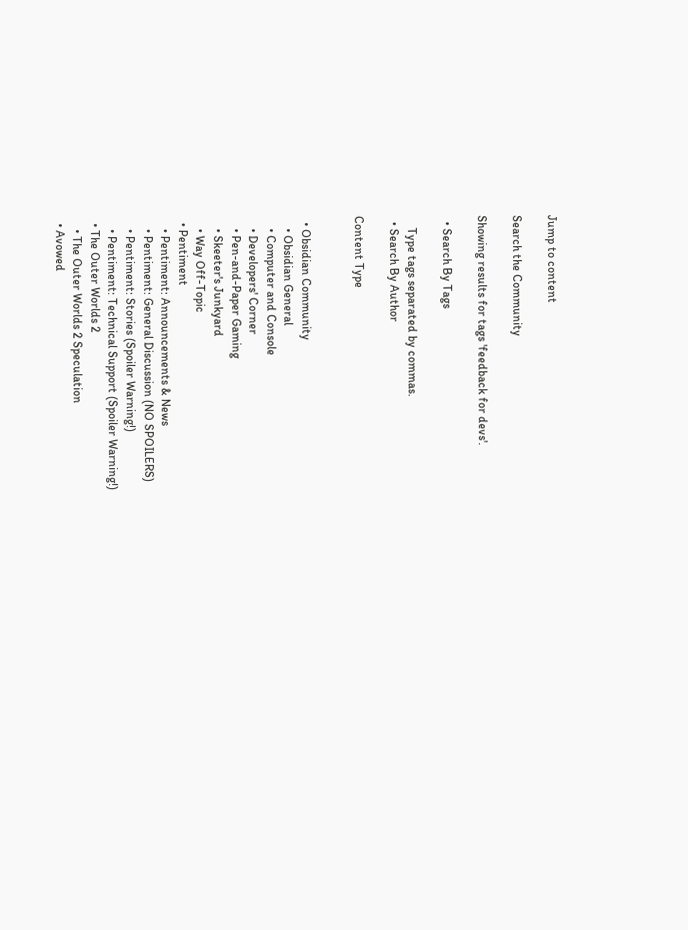Jump to content

Search the Community

Showing results for tags 'feedback for devs'.

  • Search By Tags

    Type tags separated by commas.
  • Search By Author

Content Type


  • Obsidian Community
    • Obsidian General
    • Computer and Console
    • Developers' Corner
    • Pen-and-Paper Gaming
    • Skeeter's Junkyard
    • Way Off-Topic
  • Pentiment
    • Pentiment: Announcements & News
    • Pentiment: General Discussion (NO SPOILERS)
    • Pentiment: Stories (Spoiler Warning!)
    • Pentiment: Technical Support (Spoiler Warning!)
  • The Outer Worlds 2
    • The Outer Worlds 2 Speculation
  • Avowed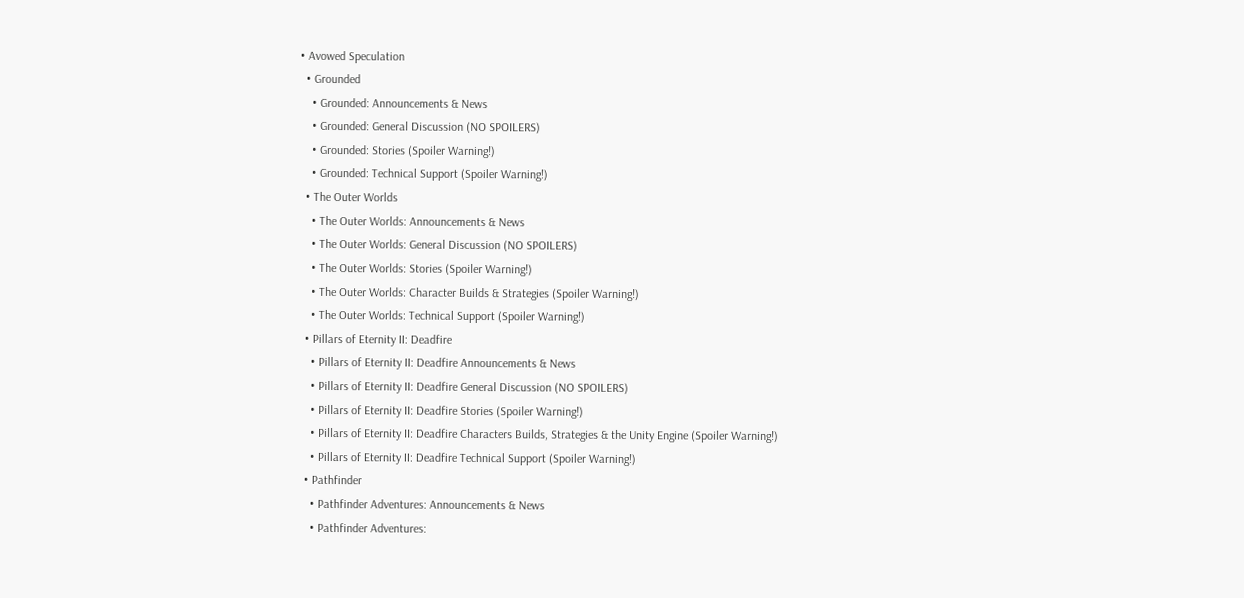• Avowed Speculation
  • Grounded
    • Grounded: Announcements & News
    • Grounded: General Discussion (NO SPOILERS)
    • Grounded: Stories (Spoiler Warning!)
    • Grounded: Technical Support (Spoiler Warning!)
  • The Outer Worlds
    • The Outer Worlds: Announcements & News
    • The Outer Worlds: General Discussion (NO SPOILERS)
    • The Outer Worlds: Stories (Spoiler Warning!)
    • The Outer Worlds: Character Builds & Strategies (Spoiler Warning!)
    • The Outer Worlds: Technical Support (Spoiler Warning!)
  • Pillars of Eternity II: Deadfire
    • Pillars of Eternity II: Deadfire Announcements & News
    • Pillars of Eternity II: Deadfire General Discussion (NO SPOILERS)
    • Pillars of Eternity II: Deadfire Stories (Spoiler Warning!)
    • Pillars of Eternity II: Deadfire Characters Builds, Strategies & the Unity Engine (Spoiler Warning!)
    • Pillars of Eternity II: Deadfire Technical Support (Spoiler Warning!)
  • Pathfinder
    • Pathfinder Adventures: Announcements & News
    • Pathfinder Adventures: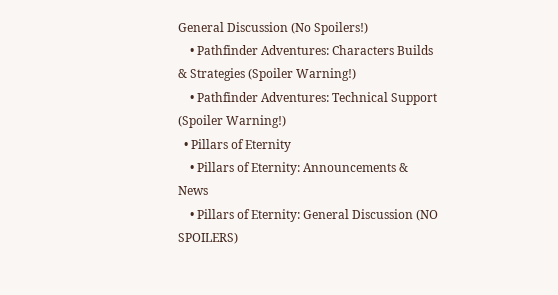General Discussion (No Spoilers!)
    • Pathfinder Adventures: Characters Builds & Strategies (Spoiler Warning!)
    • Pathfinder Adventures: Technical Support (Spoiler Warning!)
  • Pillars of Eternity
    • Pillars of Eternity: Announcements & News
    • Pillars of Eternity: General Discussion (NO SPOILERS)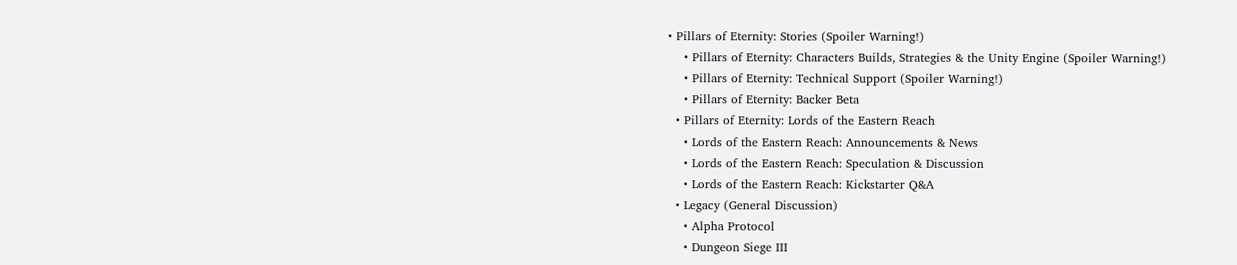• Pillars of Eternity: Stories (Spoiler Warning!)
    • Pillars of Eternity: Characters Builds, Strategies & the Unity Engine (Spoiler Warning!)
    • Pillars of Eternity: Technical Support (Spoiler Warning!)
    • Pillars of Eternity: Backer Beta
  • Pillars of Eternity: Lords of the Eastern Reach
    • Lords of the Eastern Reach: Announcements & News
    • Lords of the Eastern Reach: Speculation & Discussion
    • Lords of the Eastern Reach: Kickstarter Q&A
  • Legacy (General Discussion)
    • Alpha Protocol
    • Dungeon Siege III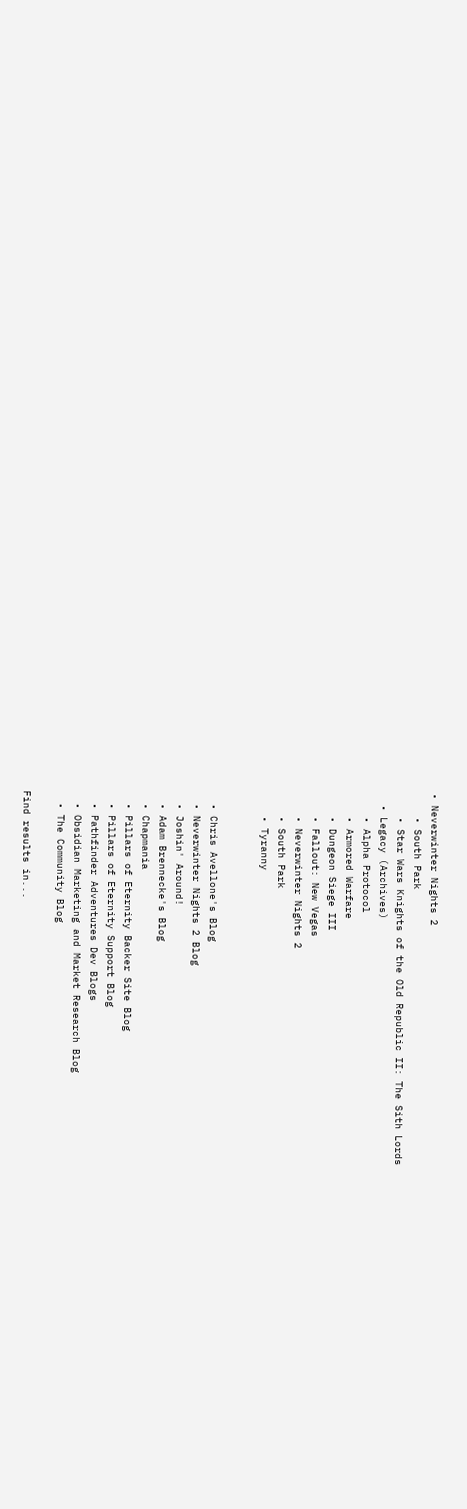• Neverwinter Nights 2
    • South Park
    • Star Wars Knights of the Old Republic II: The Sith Lords
  • Legacy (Archives)
    • Alpha Protocol
    • Armored Warfare
    • Dungeon Siege III
    • Fallout: New Vegas
    • Neverwinter Nights 2
    • South Park
    • Tyranny


  • Chris Avellone's Blog
  • Neverwinter Nights 2 Blog
  • Joshin' Around!
  • Adam Brennecke's Blog
  • Chapmania
  • Pillars of Eternity Backer Site Blog
  • Pillars of Eternity Support Blog
  • Pathfinder Adventures Dev Blogs
  • Obsidian Marketing and Market Research Blog
  • The Community Blog

Find results in...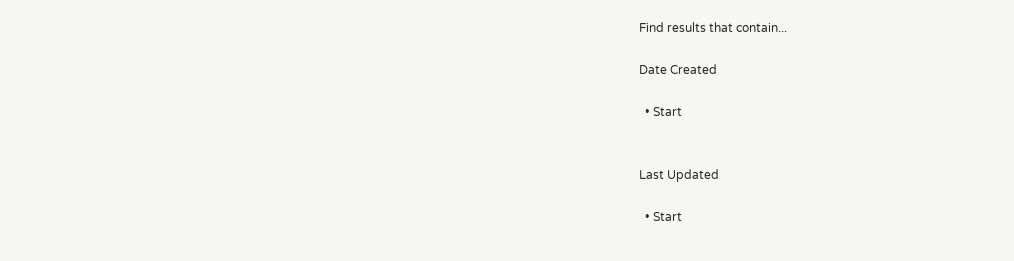Find results that contain...

Date Created

  • Start


Last Updated

  • Start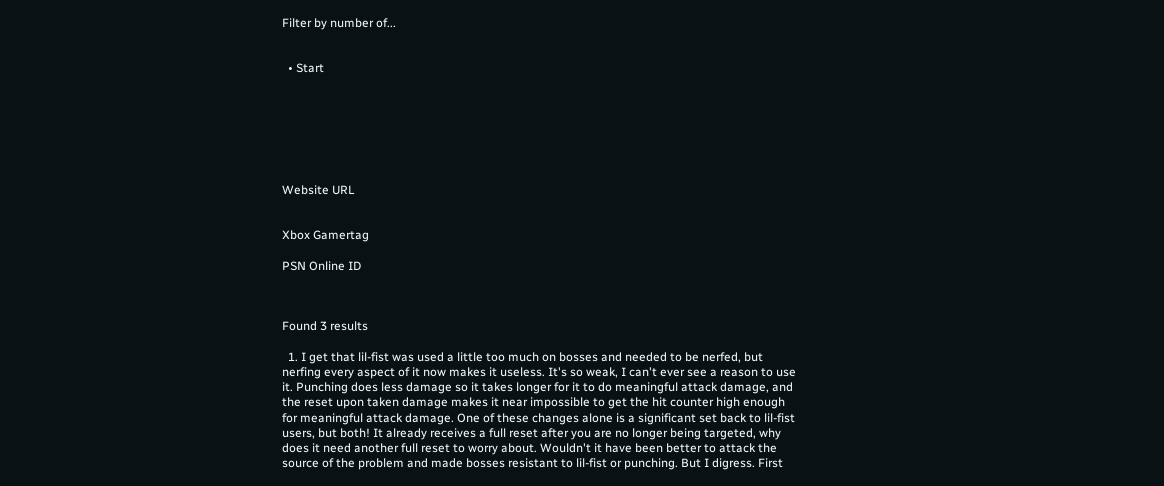Filter by number of...


  • Start







Website URL


Xbox Gamertag

PSN Online ID



Found 3 results

  1. I get that lil-fist was used a little too much on bosses and needed to be nerfed, but nerfing every aspect of it now makes it useless. It's so weak, I can't ever see a reason to use it. Punching does less damage so it takes longer for it to do meaningful attack damage, and the reset upon taken damage makes it near impossible to get the hit counter high enough for meaningful attack damage. One of these changes alone is a significant set back to lil-fist users, but both! It already receives a full reset after you are no longer being targeted, why does it need another full reset to worry about. Wouldn't it have been better to attack the source of the problem and made bosses resistant to lil-fist or punching. But I digress. First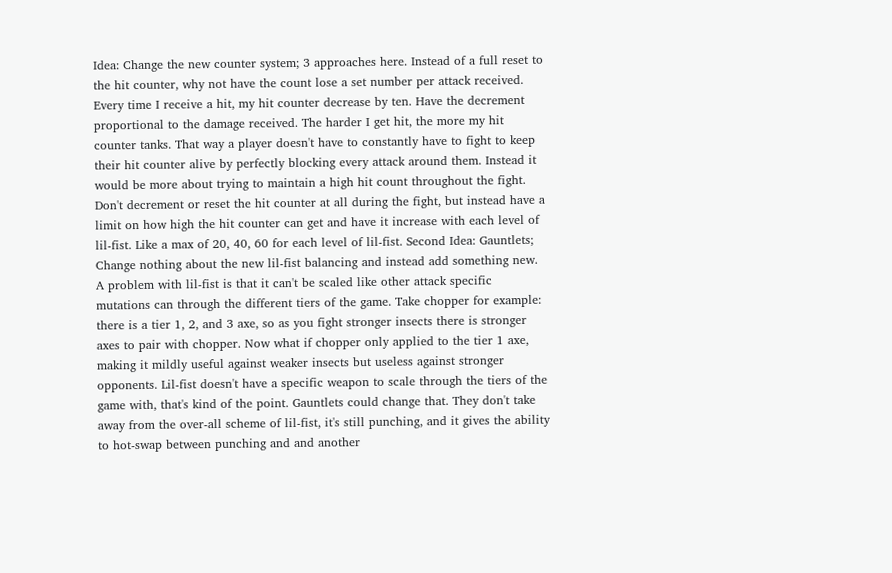Idea: Change the new counter system; 3 approaches here. Instead of a full reset to the hit counter, why not have the count lose a set number per attack received. Every time I receive a hit, my hit counter decrease by ten. Have the decrement proportional to the damage received. The harder I get hit, the more my hit counter tanks. That way a player doesn't have to constantly have to fight to keep their hit counter alive by perfectly blocking every attack around them. Instead it would be more about trying to maintain a high hit count throughout the fight. Don't decrement or reset the hit counter at all during the fight, but instead have a limit on how high the hit counter can get and have it increase with each level of lil-fist. Like a max of 20, 40, 60 for each level of lil-fist. Second Idea: Gauntlets; Change nothing about the new lil-fist balancing and instead add something new. A problem with lil-fist is that it can't be scaled like other attack specific mutations can through the different tiers of the game. Take chopper for example: there is a tier 1, 2, and 3 axe, so as you fight stronger insects there is stronger axes to pair with chopper. Now what if chopper only applied to the tier 1 axe, making it mildly useful against weaker insects but useless against stronger opponents. Lil-fist doesn't have a specific weapon to scale through the tiers of the game with, that's kind of the point. Gauntlets could change that. They don't take away from the over-all scheme of lil-fist, it's still punching, and it gives the ability to hot-swap between punching and and another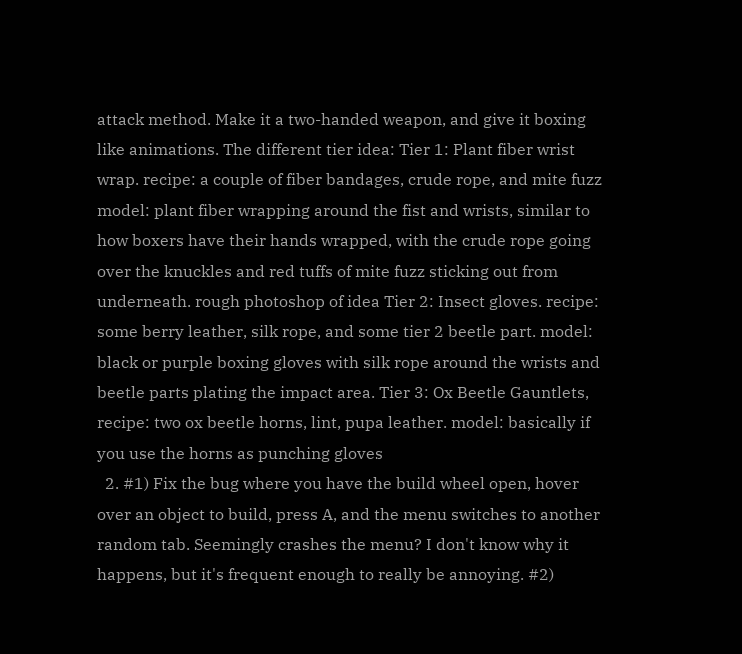attack method. Make it a two-handed weapon, and give it boxing like animations. The different tier idea: Tier 1: Plant fiber wrist wrap. recipe: a couple of fiber bandages, crude rope, and mite fuzz model: plant fiber wrapping around the fist and wrists, similar to how boxers have their hands wrapped, with the crude rope going over the knuckles and red tuffs of mite fuzz sticking out from underneath. rough photoshop of idea Tier 2: Insect gloves. recipe: some berry leather, silk rope, and some tier 2 beetle part. model: black or purple boxing gloves with silk rope around the wrists and beetle parts plating the impact area. Tier 3: Ox Beetle Gauntlets, recipe: two ox beetle horns, lint, pupa leather. model: basically if you use the horns as punching gloves
  2. #1) Fix the bug where you have the build wheel open, hover over an object to build, press A, and the menu switches to another random tab. Seemingly crashes the menu? I don't know why it happens, but it's frequent enough to really be annoying. #2)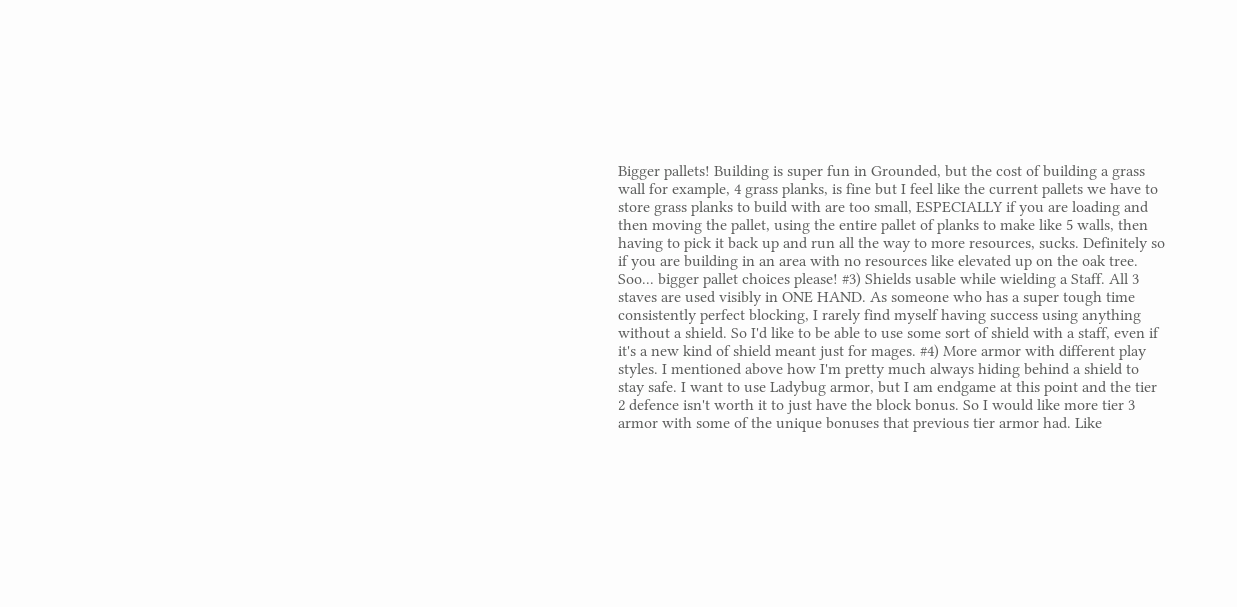Bigger pallets! Building is super fun in Grounded, but the cost of building a grass wall for example, 4 grass planks, is fine but I feel like the current pallets we have to store grass planks to build with are too small, ESPECIALLY if you are loading and then moving the pallet, using the entire pallet of planks to make like 5 walls, then having to pick it back up and run all the way to more resources, sucks. Definitely so if you are building in an area with no resources like elevated up on the oak tree. Soo... bigger pallet choices please! #3) Shields usable while wielding a Staff. All 3 staves are used visibly in ONE HAND. As someone who has a super tough time consistently perfect blocking, I rarely find myself having success using anything without a shield. So I'd like to be able to use some sort of shield with a staff, even if it's a new kind of shield meant just for mages. #4) More armor with different play styles. I mentioned above how I'm pretty much always hiding behind a shield to stay safe. I want to use Ladybug armor, but I am endgame at this point and the tier 2 defence isn't worth it to just have the block bonus. So I would like more tier 3 armor with some of the unique bonuses that previous tier armor had. Like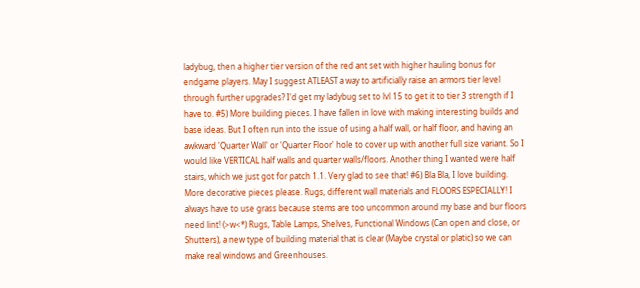ladybug, then a higher tier version of the red ant set with higher hauling bonus for endgame players. May I suggest ATLEAST a way to artificially raise an armors tier level through further upgrades? I'd get my ladybug set to lvl 15 to get it to tier 3 strength if I have to. #5) More building pieces. I have fallen in love with making interesting builds and base ideas. But I often run into the issue of using a half wall, or half floor, and having an awkward 'Quarter Wall' or 'Quarter Floor' hole to cover up with another full size variant. So I would like VERTICAL half walls and quarter walls/floors. Another thing I wanted were half stairs, which we just got for patch 1.1. Very glad to see that! #6) Bla Bla, I love building. More decorative pieces please. Rugs, different wall materials and FLOORS ESPECIALLY! I always have to use grass because stems are too uncommon around my base and bur floors need lint! (>w<*) Rugs, Table Lamps, Shelves, Functional Windows (Can open and close, or Shutters), a new type of building material that is clear (Maybe crystal or platic) so we can make real windows and Greenhouses.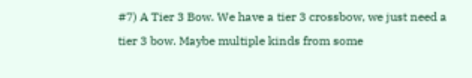#7) A Tier 3 Bow. We have a tier 3 crossbow, we just need a tier 3 bow. Maybe multiple kinds from some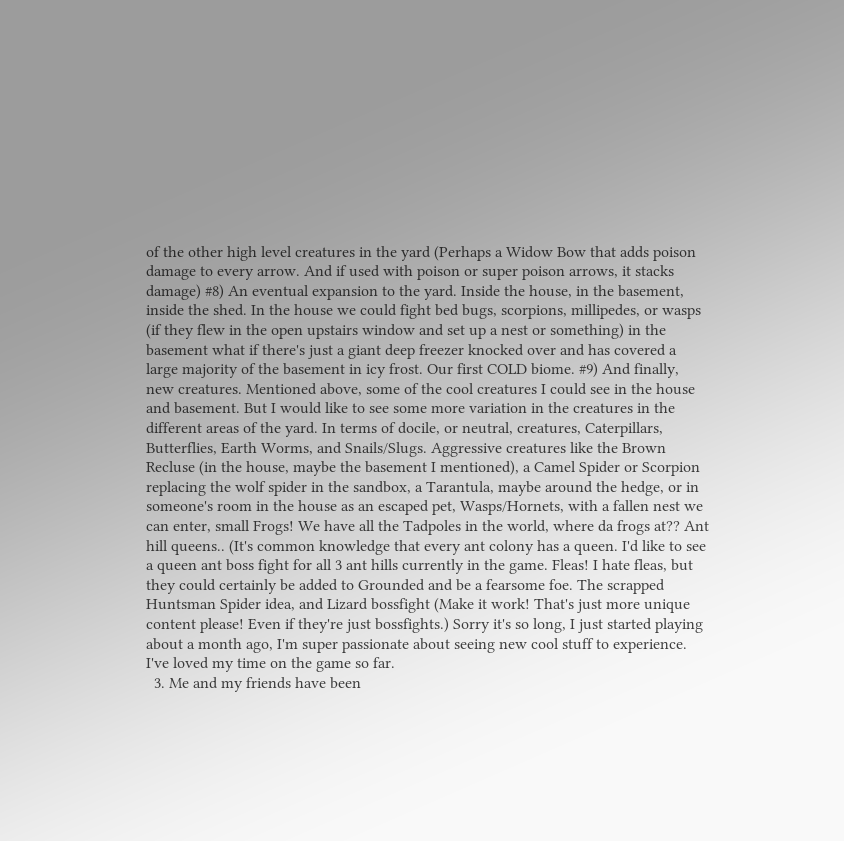of the other high level creatures in the yard (Perhaps a Widow Bow that adds poison damage to every arrow. And if used with poison or super poison arrows, it stacks damage) #8) An eventual expansion to the yard. Inside the house, in the basement, inside the shed. In the house we could fight bed bugs, scorpions, millipedes, or wasps (if they flew in the open upstairs window and set up a nest or something) in the basement what if there's just a giant deep freezer knocked over and has covered a large majority of the basement in icy frost. Our first COLD biome. #9) And finally, new creatures. Mentioned above, some of the cool creatures I could see in the house and basement. But I would like to see some more variation in the creatures in the different areas of the yard. In terms of docile, or neutral, creatures, Caterpillars, Butterflies, Earth Worms, and Snails/Slugs. Aggressive creatures like the Brown Recluse (in the house, maybe the basement I mentioned), a Camel Spider or Scorpion replacing the wolf spider in the sandbox, a Tarantula, maybe around the hedge, or in someone's room in the house as an escaped pet, Wasps/Hornets, with a fallen nest we can enter, small Frogs! We have all the Tadpoles in the world, where da frogs at?? Ant hill queens.. (It's common knowledge that every ant colony has a queen. I'd like to see a queen ant boss fight for all 3 ant hills currently in the game. Fleas! I hate fleas, but they could certainly be added to Grounded and be a fearsome foe. The scrapped Huntsman Spider idea, and Lizard bossfight (Make it work! That's just more unique content please! Even if they're just bossfights.) Sorry it's so long, I just started playing about a month ago, I'm super passionate about seeing new cool stuff to experience. I've loved my time on the game so far.
  3. Me and my friends have been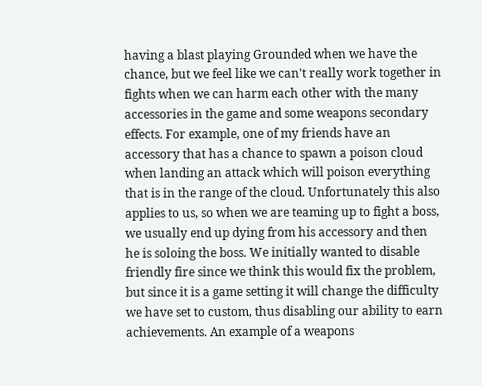having a blast playing Grounded when we have the chance, but we feel like we can't really work together in fights when we can harm each other with the many accessories in the game and some weapons secondary effects. For example, one of my friends have an accessory that has a chance to spawn a poison cloud when landing an attack which will poison everything that is in the range of the cloud. Unfortunately this also applies to us, so when we are teaming up to fight a boss, we usually end up dying from his accessory and then he is soloing the boss. We initially wanted to disable friendly fire since we think this would fix the problem, but since it is a game setting it will change the difficulty we have set to custom, thus disabling our ability to earn achievements. An example of a weapons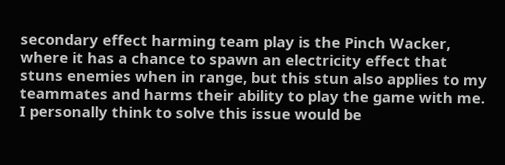secondary effect harming team play is the Pinch Wacker, where it has a chance to spawn an electricity effect that stuns enemies when in range, but this stun also applies to my teammates and harms their ability to play the game with me. I personally think to solve this issue would be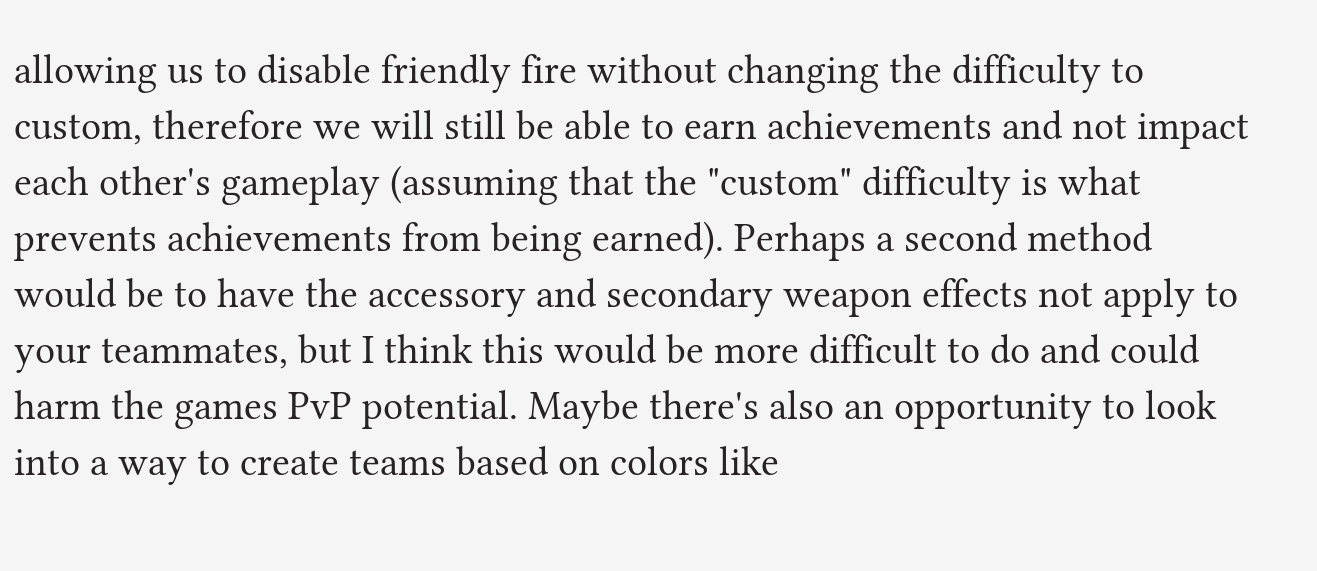allowing us to disable friendly fire without changing the difficulty to custom, therefore we will still be able to earn achievements and not impact each other's gameplay (assuming that the "custom" difficulty is what prevents achievements from being earned). Perhaps a second method would be to have the accessory and secondary weapon effects not apply to your teammates, but I think this would be more difficult to do and could harm the games PvP potential. Maybe there's also an opportunity to look into a way to create teams based on colors like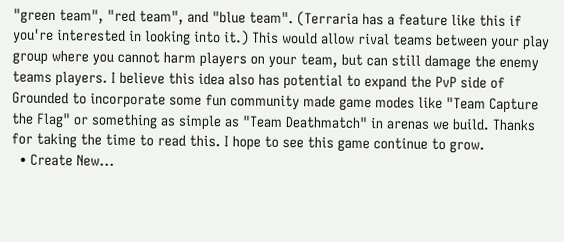"green team", "red team", and "blue team". (Terraria has a feature like this if you're interested in looking into it.) This would allow rival teams between your play group where you cannot harm players on your team, but can still damage the enemy teams players. I believe this idea also has potential to expand the PvP side of Grounded to incorporate some fun community made game modes like "Team Capture the Flag" or something as simple as "Team Deathmatch" in arenas we build. Thanks for taking the time to read this. I hope to see this game continue to grow.
  • Create New...